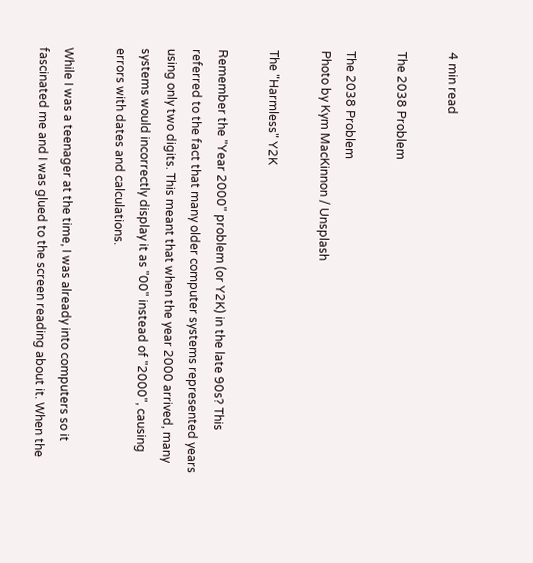4 min read

The 2038 Problem

The 2038 Problem
Photo by Kym MacKinnon / Unsplash

The "Harmless" Y2K

Remember the "Year 2000" problem (or Y2K) in the late 90s? This referred to the fact that many older computer systems represented years using only two digits. This meant that when the year 2000 arrived, many systems would incorrectly display it as "00" instead of "2000", causing errors with dates and calculations.

While I was a teenager at the time, I was already into computers so it fascinated me and I was glued to the screen reading about it. When the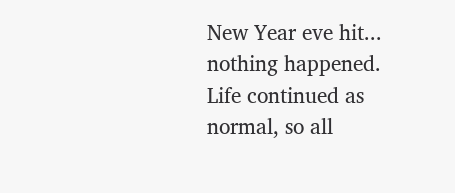New Year eve hit... nothing happened. Life continued as normal, so all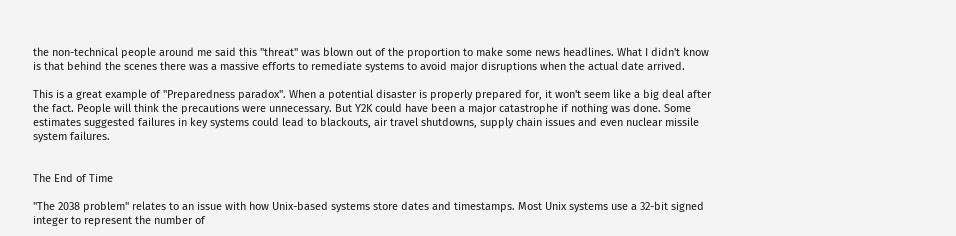the non-technical people around me said this "threat" was blown out of the proportion to make some news headlines. What I didn't know is that behind the scenes there was a massive efforts to remediate systems to avoid major disruptions when the actual date arrived.

This is a great example of "Preparedness paradox". When a potential disaster is properly prepared for, it won't seem like a big deal after the fact. People will think the precautions were unnecessary. But Y2K could have been a major catastrophe if nothing was done. Some estimates suggested failures in key systems could lead to blackouts, air travel shutdowns, supply chain issues and even nuclear missile system failures.


The End of Time

"The 2038 problem" relates to an issue with how Unix-based systems store dates and timestamps. Most Unix systems use a 32-bit signed integer to represent the number of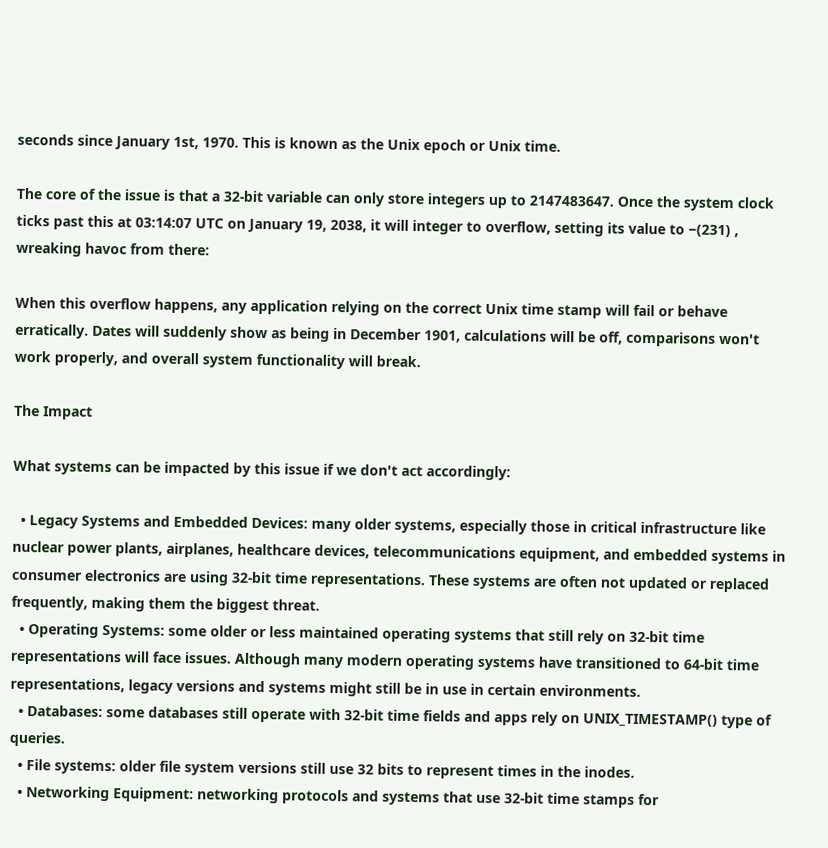seconds since January 1st, 1970. This is known as the Unix epoch or Unix time.

The core of the issue is that a 32-bit variable can only store integers up to 2147483647. Once the system clock ticks past this at 03:14:07 UTC on January 19, 2038, it will integer to overflow, setting its value to −(231) , wreaking havoc from there:

When this overflow happens, any application relying on the correct Unix time stamp will fail or behave erratically. Dates will suddenly show as being in December 1901, calculations will be off, comparisons won't work properly, and overall system functionality will break.

The Impact

What systems can be impacted by this issue if we don't act accordingly:

  • Legacy Systems and Embedded Devices: many older systems, especially those in critical infrastructure like nuclear power plants, airplanes, healthcare devices, telecommunications equipment, and embedded systems in consumer electronics are using 32-bit time representations. These systems are often not updated or replaced frequently, making them the biggest threat.
  • Operating Systems: some older or less maintained operating systems that still rely on 32-bit time representations will face issues. Although many modern operating systems have transitioned to 64-bit time representations, legacy versions and systems might still be in use in certain environments.
  • Databases: some databases still operate with 32-bit time fields and apps rely on UNIX_TIMESTAMP() type of queries.
  • File systems: older file system versions still use 32 bits to represent times in the inodes.
  • Networking Equipment: networking protocols and systems that use 32-bit time stamps for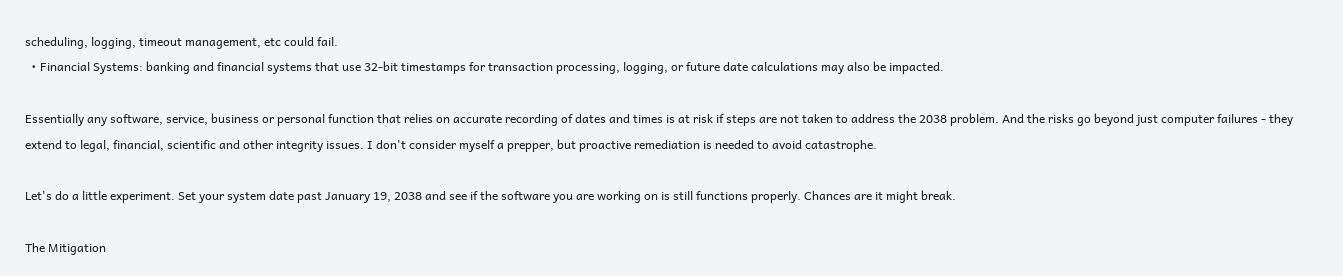scheduling, logging, timeout management, etc could fail.
  • Financial Systems: banking and financial systems that use 32-bit timestamps for transaction processing, logging, or future date calculations may also be impacted.

Essentially any software, service, business or personal function that relies on accurate recording of dates and times is at risk if steps are not taken to address the 2038 problem. And the risks go beyond just computer failures - they extend to legal, financial, scientific and other integrity issues. I don't consider myself a prepper, but proactive remediation is needed to avoid catastrophe.

Let's do a little experiment. Set your system date past January 19, 2038 and see if the software you are working on is still functions properly. Chances are it might break.

The Mitigation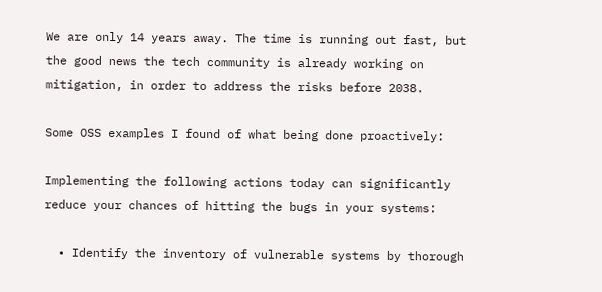We are only 14 years away. The time is running out fast, but the good news the tech community is already working on mitigation, in order to address the risks before 2038.

Some OSS examples I found of what being done proactively:

Implementing the following actions today can significantly reduce your chances of hitting the bugs in your systems:

  • Identify the inventory of vulnerable systems by thorough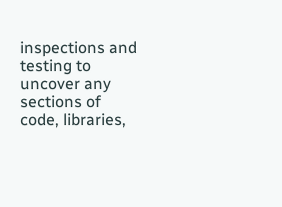inspections and testing to uncover any sections of code, libraries,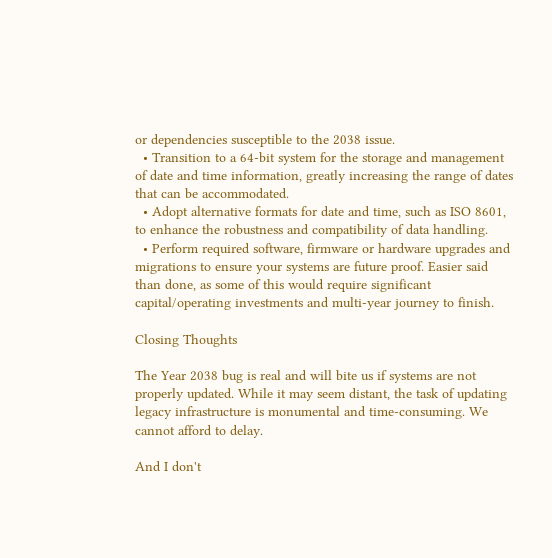or dependencies susceptible to the 2038 issue.
  • Transition to a 64-bit system for the storage and management of date and time information, greatly increasing the range of dates that can be accommodated.
  • Adopt alternative formats for date and time, such as ISO 8601, to enhance the robustness and compatibility of data handling.
  • Perform required software, firmware or hardware upgrades and migrations to ensure your systems are future proof. Easier said than done, as some of this would require significant capital/operating investments and multi-year journey to finish.

Closing Thoughts

The Year 2038 bug is real and will bite us if systems are not properly updated. While it may seem distant, the task of updating legacy infrastructure is monumental and time-consuming. We cannot afford to delay.

And I don't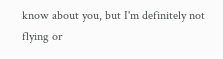know about you, but I'm definitely not flying or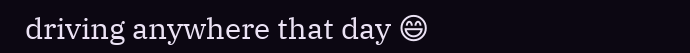driving anywhere that day 😄